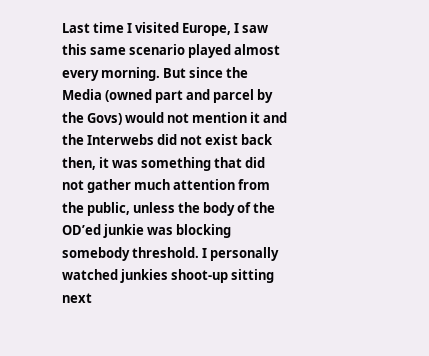Last time I visited Europe, I saw this same scenario played almost every morning. But since the Media (owned part and parcel by the Govs) would not mention it and the Interwebs did not exist back then, it was something that did not gather much attention from the public, unless the body of the OD’ed junkie was blocking somebody threshold. I personally watched junkies shoot-up sitting next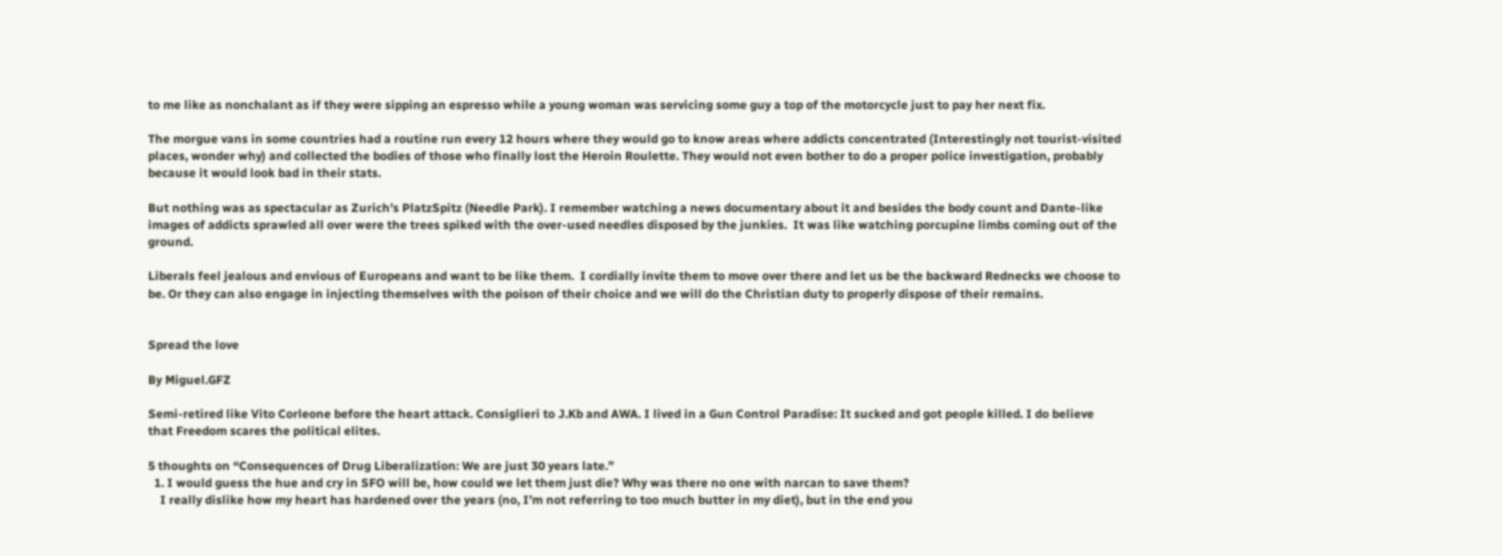to me like as nonchalant as if they were sipping an espresso while a young woman was servicing some guy a top of the motorcycle just to pay her next fix.

The morgue vans in some countries had a routine run every 12 hours where they would go to know areas where addicts concentrated (Interestingly not tourist-visited places, wonder why) and collected the bodies of those who finally lost the Heroin Roulette. They would not even bother to do a proper police investigation, probably because it would look bad in their stats.

But nothing was as spectacular as Zurich’s PlatzSpitz (Needle Park). I remember watching a news documentary about it and besides the body count and Dante-like images of addicts sprawled all over were the trees spiked with the over-used needles disposed by the junkies.  It was like watching porcupine limbs coming out of the ground.

Liberals feel jealous and envious of Europeans and want to be like them.  I cordially invite them to move over there and let us be the backward Rednecks we choose to be. Or they can also engage in injecting themselves with the poison of their choice and we will do the Christian duty to properly dispose of their remains.


Spread the love

By Miguel.GFZ

Semi-retired like Vito Corleone before the heart attack. Consiglieri to J.Kb and AWA. I lived in a Gun Control Paradise: It sucked and got people killed. I do believe that Freedom scares the political elites.

5 thoughts on “Consequences of Drug Liberalization: We are just 30 years late.”
  1. I would guess the hue and cry in SFO will be, how could we let them just die? Why was there no one with narcan to save them?
    I really dislike how my heart has hardened over the years (no, I’m not referring to too much butter in my diet), but in the end you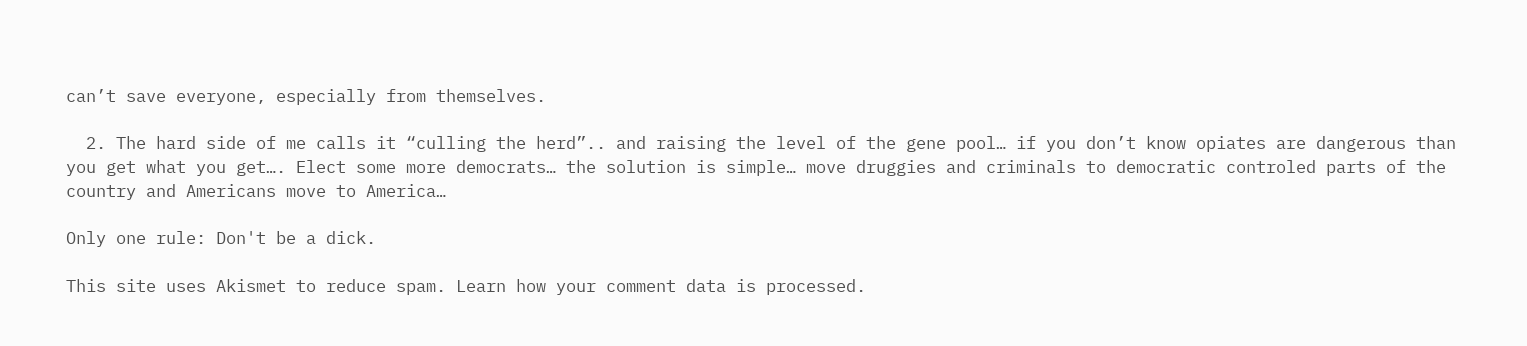can’t save everyone, especially from themselves.

  2. The hard side of me calls it “culling the herd”.. and raising the level of the gene pool… if you don’t know opiates are dangerous than you get what you get…. Elect some more democrats… the solution is simple… move druggies and criminals to democratic controled parts of the country and Americans move to America…

Only one rule: Don't be a dick.

This site uses Akismet to reduce spam. Learn how your comment data is processed.